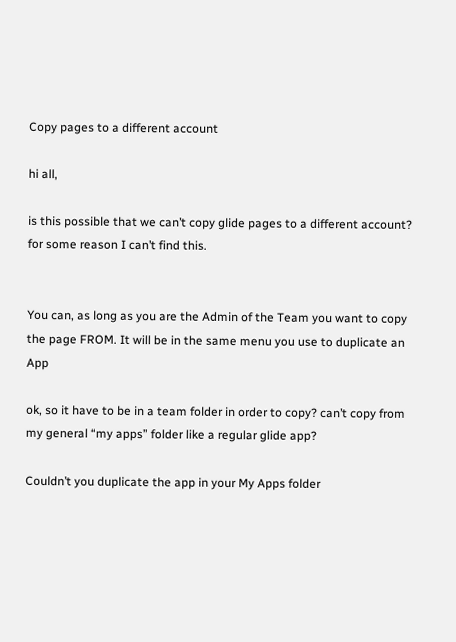Copy pages to a different account

hi all,

is this possible that we can’t copy glide pages to a different account?
for some reason I can’t find this.


You can, as long as you are the Admin of the Team you want to copy the page FROM. It will be in the same menu you use to duplicate an App

ok, so it have to be in a team folder in order to copy? can’t copy from my general “my apps” folder like a regular glide app?

Couldn’t you duplicate the app in your My Apps folder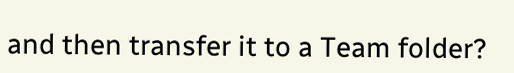and then transfer it to a Team folder?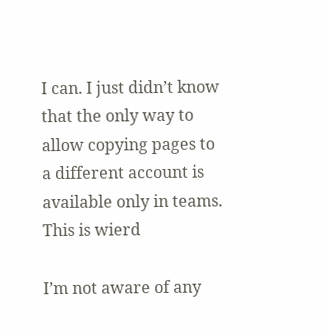I can. I just didn’t know that the only way to allow copying pages to a different account is available only in teams.
This is wierd

I’m not aware of any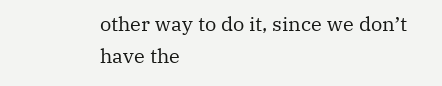other way to do it, since we don’t have the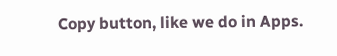Copy button, like we do in Apps.